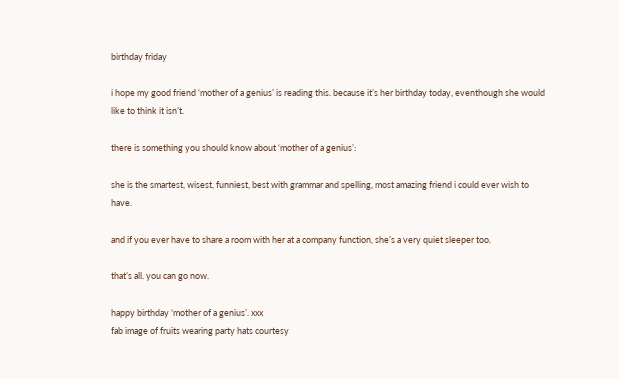birthday friday

i hope my good friend ‘mother of a genius’ is reading this. because it’s her birthday today, eventhough she would like to think it isn’t.

there is something you should know about ‘mother of a genius’:

she is the smartest, wisest, funniest, best with grammar and spelling, most amazing friend i could ever wish to have.

and if you ever have to share a room with her at a company function, she’s a very quiet sleeper too.

that’s all. you can go now.

happy birthday ‘mother of a genius’. xxx
fab image of fruits wearing party hats courtesy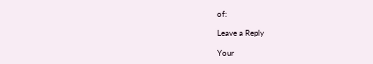of:

Leave a Reply

Your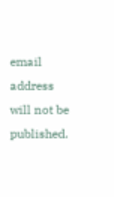email address will not be published.